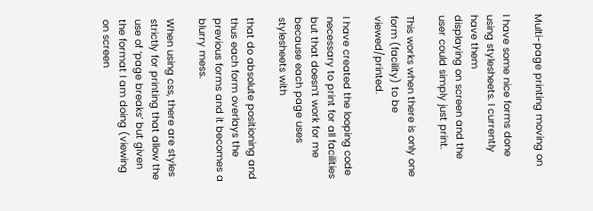Multi-page printing moving on

I have some nice forms done using stylesheets. I currently have them
displaying on screen and the user could simply just print.

This works when there is only one form (facility) to be viewed/printed.

I have created the looping code necessary to print for all facilities
but that doesn’t work for me because each page uses stylesheets with

that do absolute positioning and thus each form overlays the previous forms and it becomes a blurry mess.

When using css, there are styles strictly for printing that allow the
use of ‘page breaks’ but given the format I am doing (viewing on screen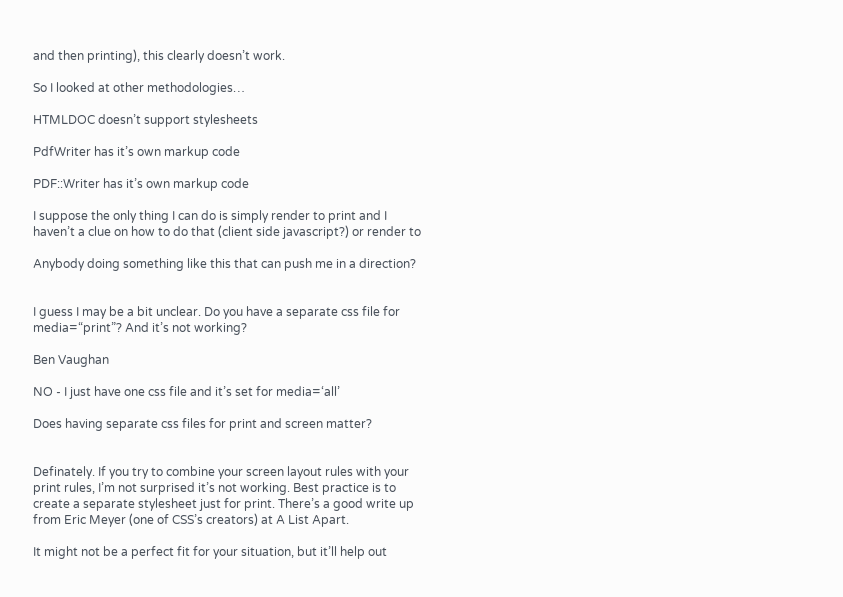and then printing), this clearly doesn’t work.

So I looked at other methodologies…

HTMLDOC doesn’t support stylesheets

PdfWriter has it’s own markup code

PDF::Writer has it’s own markup code

I suppose the only thing I can do is simply render to print and I
haven’t a clue on how to do that (client side javascript?) or render to

Anybody doing something like this that can push me in a direction?


I guess I may be a bit unclear. Do you have a separate css file for
media=“print”? And it’s not working?

Ben Vaughan

NO - I just have one css file and it’s set for media=‘all’

Does having separate css files for print and screen matter?


Definately. If you try to combine your screen layout rules with your
print rules, I’m not surprised it’s not working. Best practice is to
create a separate stylesheet just for print. There’s a good write up
from Eric Meyer (one of CSS’s creators) at A List Apart.

It might not be a perfect fit for your situation, but it’ll help out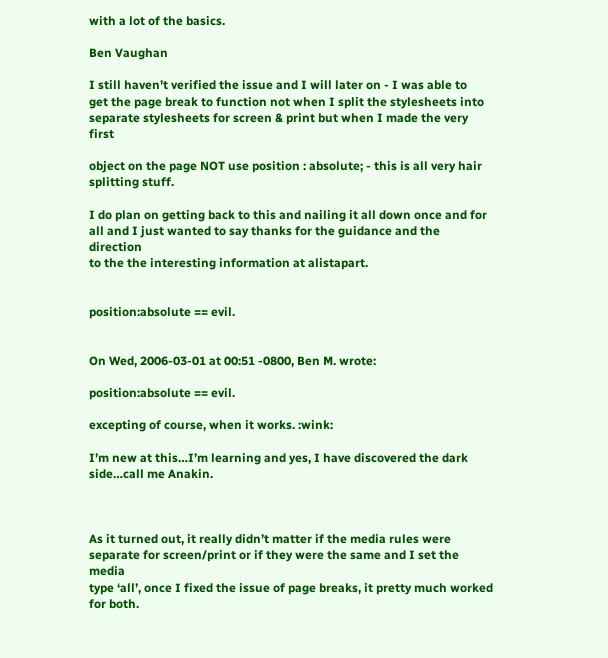with a lot of the basics.

Ben Vaughan

I still haven’t verified the issue and I will later on - I was able to
get the page break to function not when I split the stylesheets into
separate stylesheets for screen & print but when I made the very first

object on the page NOT use position : absolute; - this is all very hair splitting stuff.

I do plan on getting back to this and nailing it all down once and for
all and I just wanted to say thanks for the guidance and the direction
to the the interesting information at alistapart.


position:absolute == evil.


On Wed, 2006-03-01 at 00:51 -0800, Ben M. wrote:

position:absolute == evil.

excepting of course, when it works. :wink:

I’m new at this…I’m learning and yes, I have discovered the dark
side…call me Anakin.



As it turned out, it really didn’t matter if the media rules were
separate for screen/print or if they were the same and I set the media
type ‘all’, once I fixed the issue of page breaks, it pretty much worked
for both.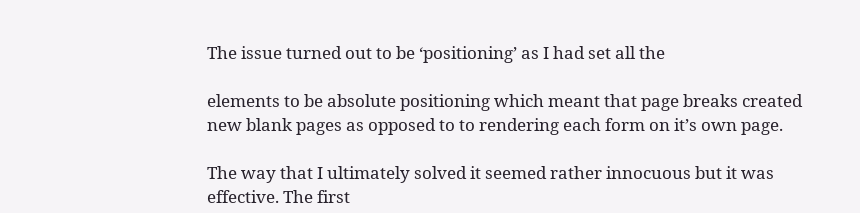The issue turned out to be ‘positioning’ as I had set all the

elements to be absolute positioning which meant that page breaks created
new blank pages as opposed to to rendering each form on it’s own page.

The way that I ultimately solved it seemed rather innocuous but it was
effective. The first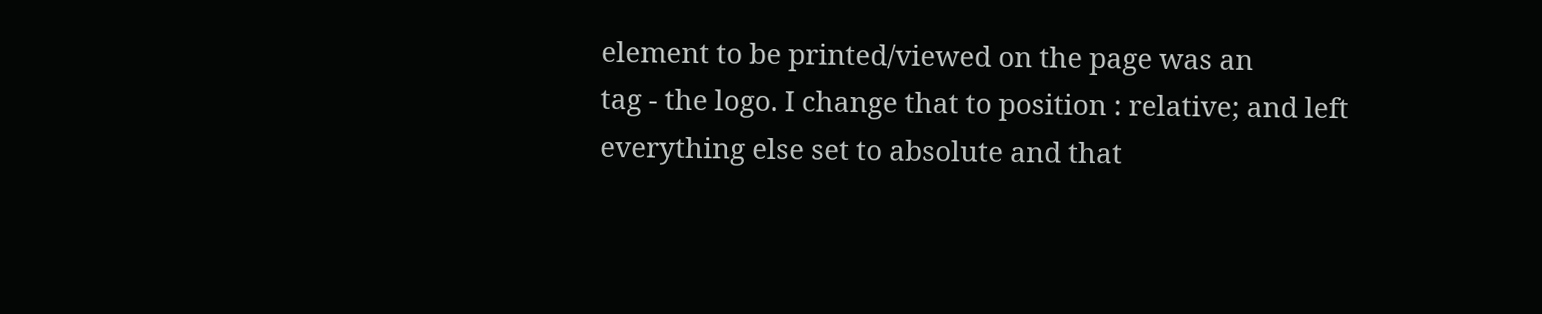element to be printed/viewed on the page was an
tag - the logo. I change that to position : relative; and left
everything else set to absolute and that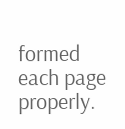formed each page properly.